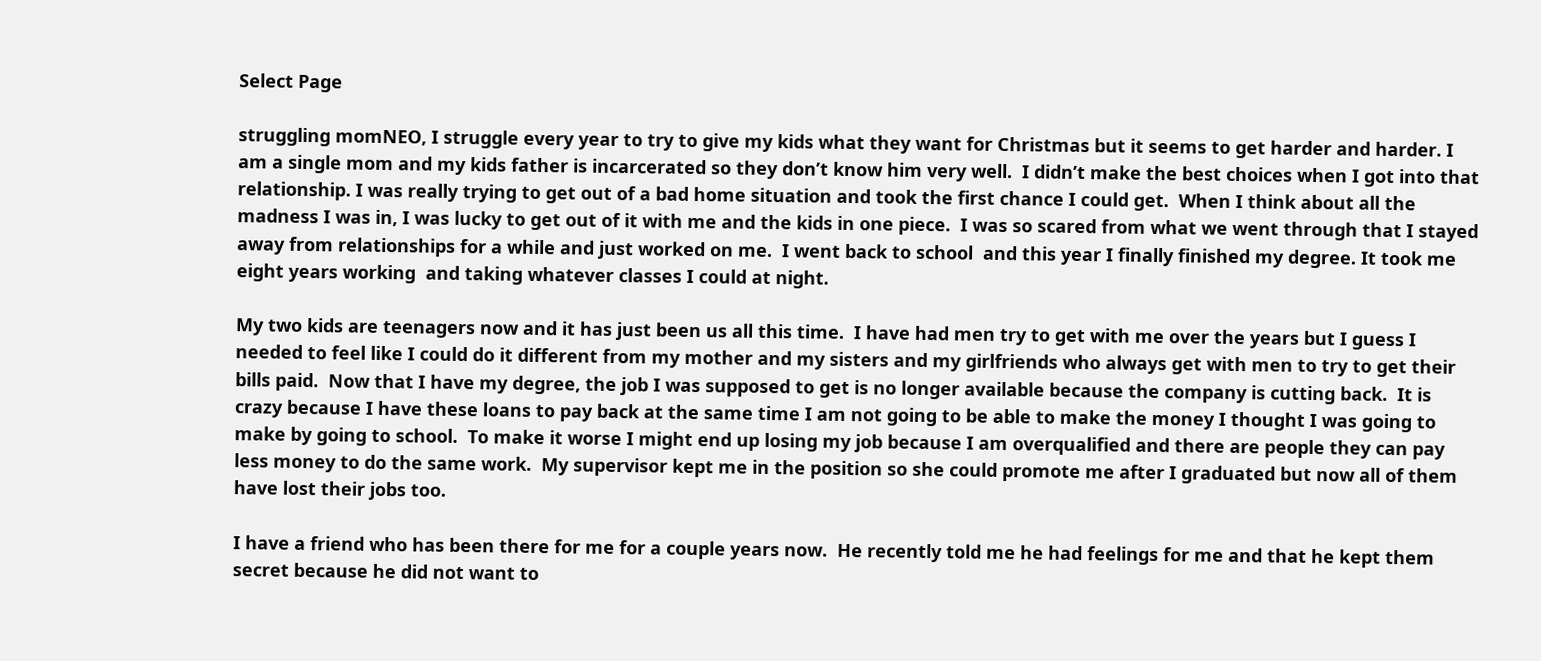Select Page

struggling momNEO, I struggle every year to try to give my kids what they want for Christmas but it seems to get harder and harder. I am a single mom and my kids father is incarcerated so they don’t know him very well.  I didn’t make the best choices when I got into that relationship. I was really trying to get out of a bad home situation and took the first chance I could get.  When I think about all the madness I was in, I was lucky to get out of it with me and the kids in one piece.  I was so scared from what we went through that I stayed away from relationships for a while and just worked on me.  I went back to school  and this year I finally finished my degree. It took me eight years working  and taking whatever classes I could at night.

My two kids are teenagers now and it has just been us all this time.  I have had men try to get with me over the years but I guess I needed to feel like I could do it different from my mother and my sisters and my girlfriends who always get with men to try to get their bills paid.  Now that I have my degree, the job I was supposed to get is no longer available because the company is cutting back.  It is crazy because I have these loans to pay back at the same time I am not going to be able to make the money I thought I was going to make by going to school.  To make it worse I might end up losing my job because I am overqualified and there are people they can pay less money to do the same work.  My supervisor kept me in the position so she could promote me after I graduated but now all of them have lost their jobs too.

I have a friend who has been there for me for a couple years now.  He recently told me he had feelings for me and that he kept them secret because he did not want to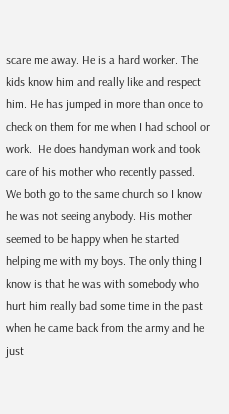scare me away. He is a hard worker. The kids know him and really like and respect him. He has jumped in more than once to check on them for me when I had school or work.  He does handyman work and took care of his mother who recently passed. We both go to the same church so I know he was not seeing anybody. His mother seemed to be happy when he started helping me with my boys. The only thing I know is that he was with somebody who hurt him really bad some time in the past when he came back from the army and he just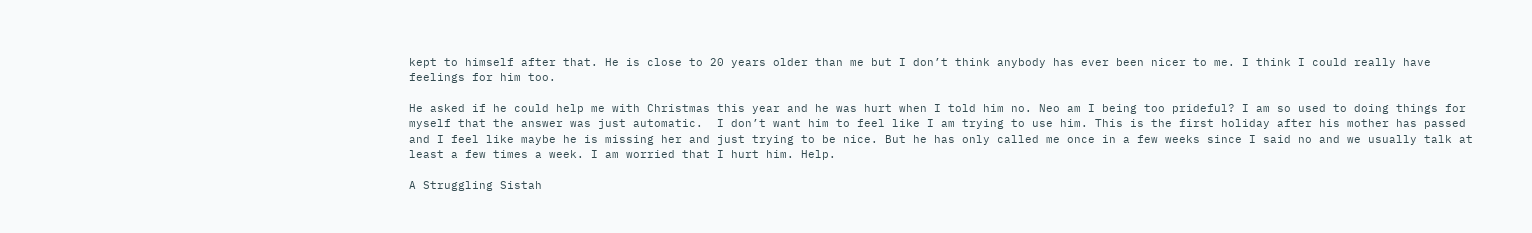kept to himself after that. He is close to 20 years older than me but I don’t think anybody has ever been nicer to me. I think I could really have feelings for him too.

He asked if he could help me with Christmas this year and he was hurt when I told him no. Neo am I being too prideful? I am so used to doing things for myself that the answer was just automatic.  I don’t want him to feel like I am trying to use him. This is the first holiday after his mother has passed and I feel like maybe he is missing her and just trying to be nice. But he has only called me once in a few weeks since I said no and we usually talk at least a few times a week. I am worried that I hurt him. Help.

A Struggling Sistah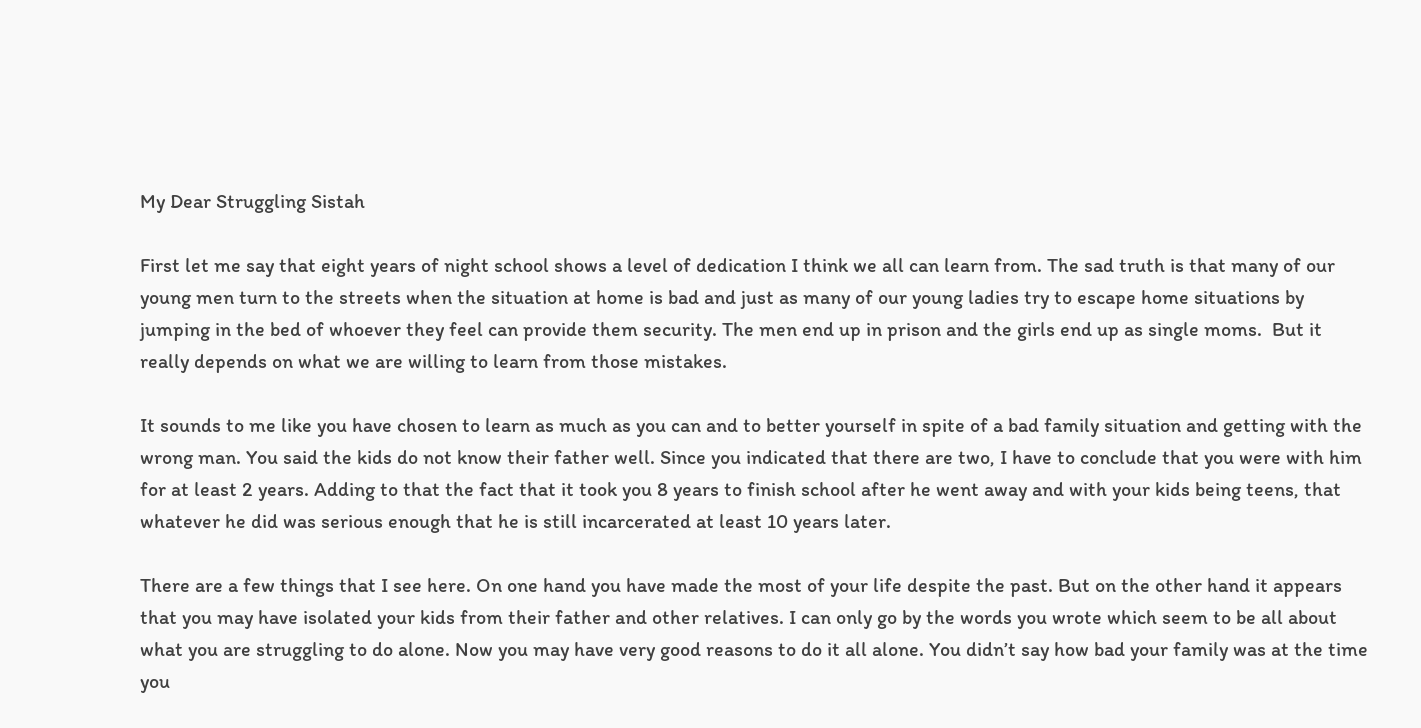My Dear Struggling Sistah

First let me say that eight years of night school shows a level of dedication I think we all can learn from. The sad truth is that many of our young men turn to the streets when the situation at home is bad and just as many of our young ladies try to escape home situations by jumping in the bed of whoever they feel can provide them security. The men end up in prison and the girls end up as single moms.  But it really depends on what we are willing to learn from those mistakes.

It sounds to me like you have chosen to learn as much as you can and to better yourself in spite of a bad family situation and getting with the wrong man. You said the kids do not know their father well. Since you indicated that there are two, I have to conclude that you were with him for at least 2 years. Adding to that the fact that it took you 8 years to finish school after he went away and with your kids being teens, that whatever he did was serious enough that he is still incarcerated at least 10 years later.

There are a few things that I see here. On one hand you have made the most of your life despite the past. But on the other hand it appears that you may have isolated your kids from their father and other relatives. I can only go by the words you wrote which seem to be all about what you are struggling to do alone. Now you may have very good reasons to do it all alone. You didn’t say how bad your family was at the time you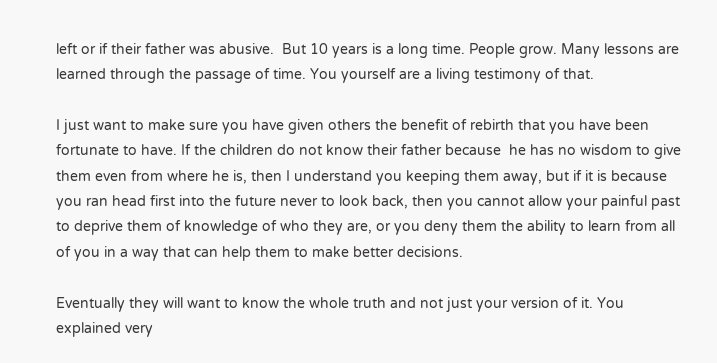left or if their father was abusive.  But 10 years is a long time. People grow. Many lessons are learned through the passage of time. You yourself are a living testimony of that.

I just want to make sure you have given others the benefit of rebirth that you have been fortunate to have. If the children do not know their father because  he has no wisdom to give them even from where he is, then I understand you keeping them away, but if it is because you ran head first into the future never to look back, then you cannot allow your painful past to deprive them of knowledge of who they are, or you deny them the ability to learn from all of you in a way that can help them to make better decisions.

Eventually they will want to know the whole truth and not just your version of it. You explained very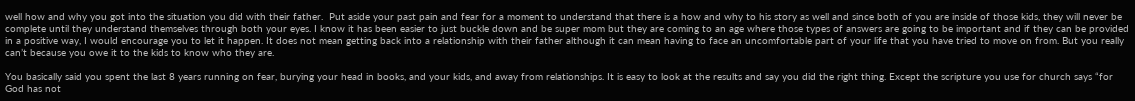well how and why you got into the situation you did with their father.  Put aside your past pain and fear for a moment to understand that there is a how and why to his story as well and since both of you are inside of those kids, they will never be complete until they understand themselves through both your eyes. I know it has been easier to just buckle down and be super mom but they are coming to an age where those types of answers are going to be important and if they can be provided in a positive way, I would encourage you to let it happen. It does not mean getting back into a relationship with their father although it can mean having to face an uncomfortable part of your life that you have tried to move on from. But you really can’t because you owe it to the kids to know who they are.

You basically said you spent the last 8 years running on fear, burying your head in books, and your kids, and away from relationships. It is easy to look at the results and say you did the right thing. Except the scripture you use for church says “for God has not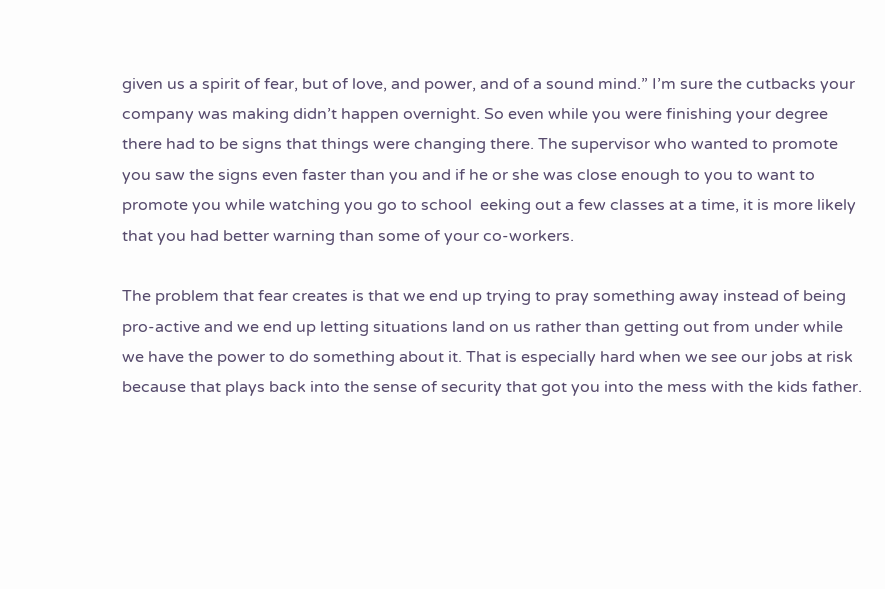given us a spirit of fear, but of love, and power, and of a sound mind.” I’m sure the cutbacks your company was making didn’t happen overnight. So even while you were finishing your degree there had to be signs that things were changing there. The supervisor who wanted to promote you saw the signs even faster than you and if he or she was close enough to you to want to promote you while watching you go to school  eeking out a few classes at a time, it is more likely that you had better warning than some of your co-workers.

The problem that fear creates is that we end up trying to pray something away instead of being pro-active and we end up letting situations land on us rather than getting out from under while we have the power to do something about it. That is especially hard when we see our jobs at risk because that plays back into the sense of security that got you into the mess with the kids father.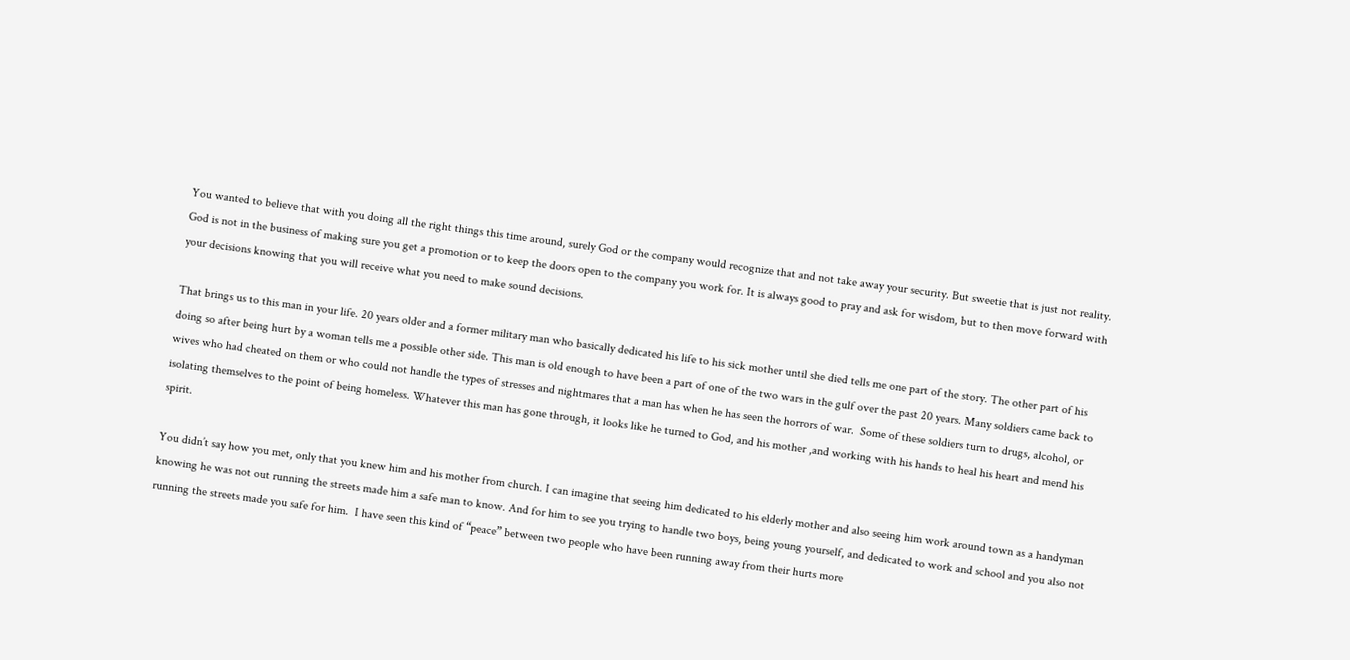You wanted to believe that with you doing all the right things this time around, surely God or the company would recognize that and not take away your security. But sweetie that is just not reality. God is not in the business of making sure you get a promotion or to keep the doors open to the company you work for. It is always good to pray and ask for wisdom, but to then move forward with your decisions knowing that you will receive what you need to make sound decisions.

That brings us to this man in your life. 20 years older and a former military man who basically dedicated his life to his sick mother until she died tells me one part of the story. The other part of his doing so after being hurt by a woman tells me a possible other side. This man is old enough to have been a part of one of the two wars in the gulf over the past 20 years. Many soldiers came back to wives who had cheated on them or who could not handle the types of stresses and nightmares that a man has when he has seen the horrors of war.  Some of these soldiers turn to drugs, alcohol, or isolating themselves to the point of being homeless. Whatever this man has gone through, it looks like he turned to God, and his mother ,and working with his hands to heal his heart and mend his spirit.

You didn’t say how you met, only that you knew him and his mother from church. I can imagine that seeing him dedicated to his elderly mother and also seeing him work around town as a handyman knowing he was not out running the streets made him a safe man to know. And for him to see you trying to handle two boys, being young yourself, and dedicated to work and school and you also not running the streets made you safe for him.  I have seen this kind of “peace” between two people who have been running away from their hurts more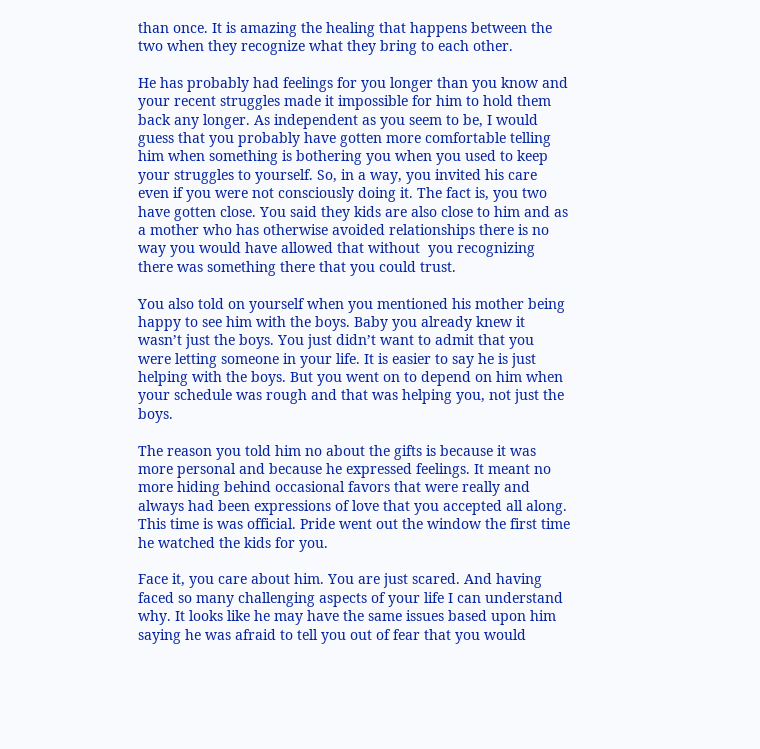than once. It is amazing the healing that happens between the two when they recognize what they bring to each other.

He has probably had feelings for you longer than you know and your recent struggles made it impossible for him to hold them back any longer. As independent as you seem to be, I would guess that you probably have gotten more comfortable telling him when something is bothering you when you used to keep your struggles to yourself. So, in a way, you invited his care even if you were not consciously doing it. The fact is, you two have gotten close. You said they kids are also close to him and as a mother who has otherwise avoided relationships there is no way you would have allowed that without  you recognizing  there was something there that you could trust.

You also told on yourself when you mentioned his mother being happy to see him with the boys. Baby you already knew it wasn’t just the boys. You just didn’t want to admit that you were letting someone in your life. It is easier to say he is just helping with the boys. But you went on to depend on him when your schedule was rough and that was helping you, not just the boys.

The reason you told him no about the gifts is because it was more personal and because he expressed feelings. It meant no more hiding behind occasional favors that were really and always had been expressions of love that you accepted all along. This time is was official. Pride went out the window the first time he watched the kids for you.

Face it, you care about him. You are just scared. And having faced so many challenging aspects of your life I can understand why. It looks like he may have the same issues based upon him saying he was afraid to tell you out of fear that you would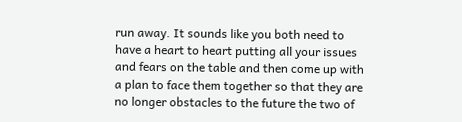run away. It sounds like you both need to have a heart to heart putting all your issues and fears on the table and then come up with a plan to face them together so that they are no longer obstacles to the future the two of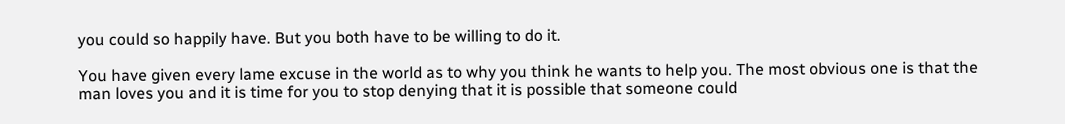you could so happily have. But you both have to be willing to do it.

You have given every lame excuse in the world as to why you think he wants to help you. The most obvious one is that the man loves you and it is time for you to stop denying that it is possible that someone could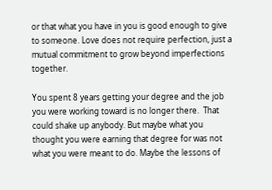or that what you have in you is good enough to give to someone. Love does not require perfection, just a mutual commitment to grow beyond imperfections together.

You spent 8 years getting your degree and the job you were working toward is no longer there.  That could shake up anybody. But maybe what you thought you were earning that degree for was not what you were meant to do. Maybe the lessons of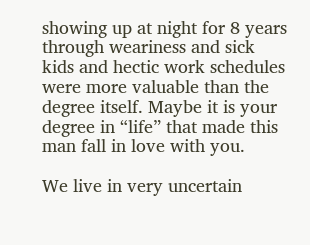showing up at night for 8 years through weariness and sick kids and hectic work schedules were more valuable than the degree itself. Maybe it is your degree in “life” that made this man fall in love with you.

We live in very uncertain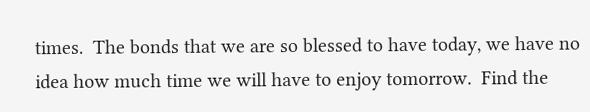times.  The bonds that we are so blessed to have today, we have no idea how much time we will have to enjoy tomorrow.  Find the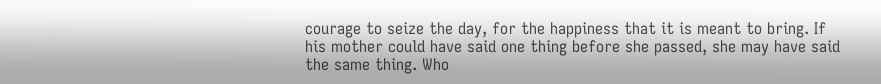courage to seize the day, for the happiness that it is meant to bring. If his mother could have said one thing before she passed, she may have said the same thing. Who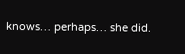knows… perhaps… she did.